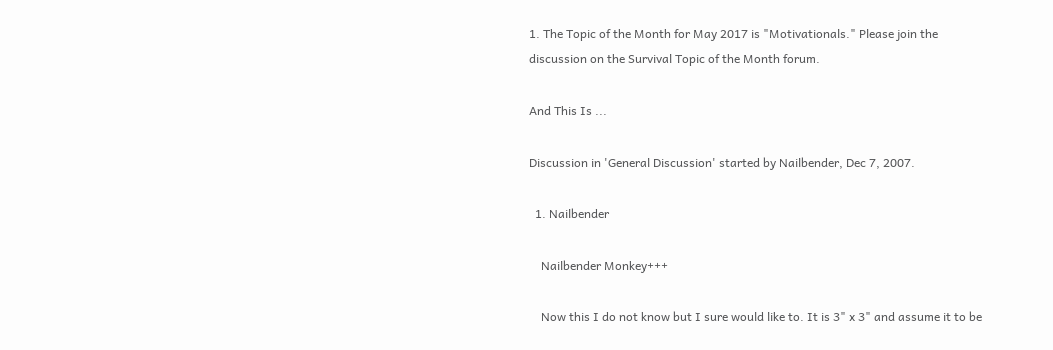1. The Topic of the Month for May 2017 is "Motivationals." Please join the discussion on the Survival Topic of the Month forum.

And This Is ...

Discussion in 'General Discussion' started by Nailbender, Dec 7, 2007.

  1. Nailbender

    Nailbender Monkey+++

    Now this I do not know but I sure would like to. It is 3" x 3" and assume it to be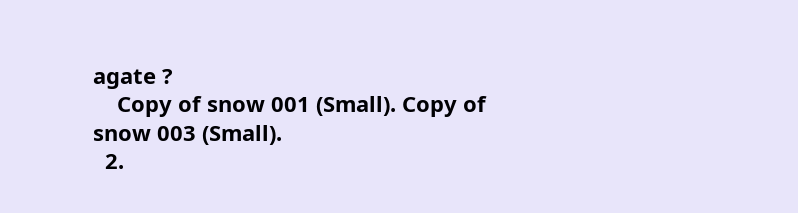agate ?
    Copy of snow 001 (Small). Copy of snow 003 (Small).
  2.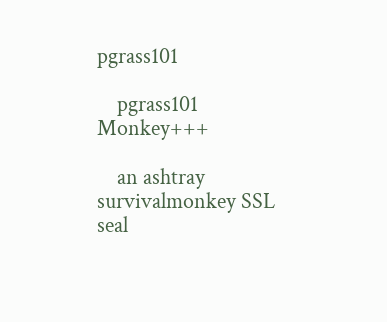pgrass101

    pgrass101 Monkey+++

    an ashtray
survivalmonkey SSL seal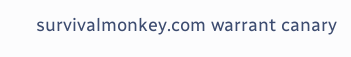survivalmonkey.com warrant canary